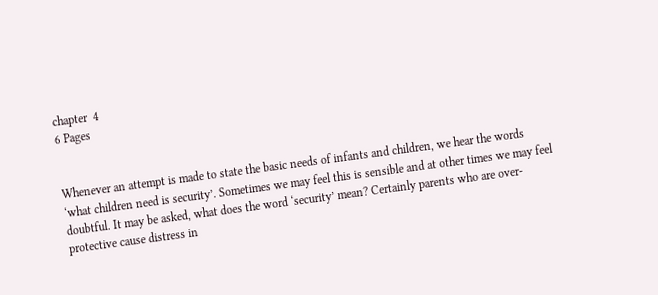chapter  4
6 Pages


Whenever an attempt is made to state the basic needs of infants and children, we hear the words ‘what children need is security’. Sometimes we may feel this is sensible and at other times we may feel doubtful. It may be asked, what does the word ‘security’ mean? Certainly parents who are over-protective cause distress in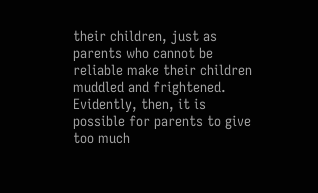their children, just as parents who cannot be reliable make their children muddled and frightened. Evidently, then, it is possible for parents to give too much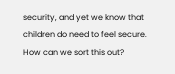security, and yet we know that children do need to feel secure. How can we sort this out?